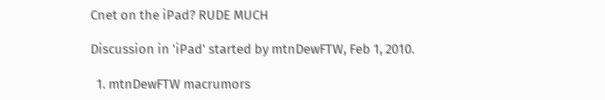Cnet on the iPad? RUDE MUCH

Discussion in 'iPad' started by mtnDewFTW, Feb 1, 2010.

  1. mtnDewFTW macrumors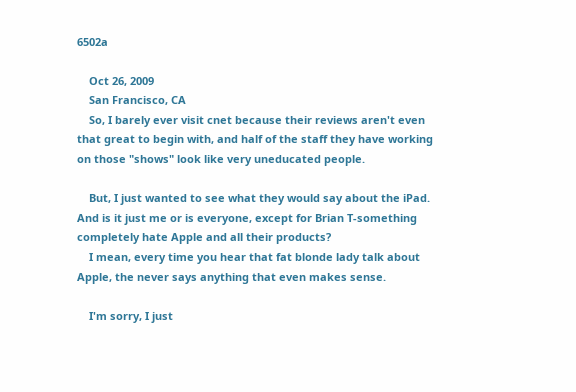6502a

    Oct 26, 2009
    San Francisco, CA
    So, I barely ever visit cnet because their reviews aren't even that great to begin with, and half of the staff they have working on those "shows" look like very uneducated people.

    But, I just wanted to see what they would say about the iPad. And is it just me or is everyone, except for Brian T-something completely hate Apple and all their products?
    I mean, every time you hear that fat blonde lady talk about Apple, the never says anything that even makes sense.

    I'm sorry, I just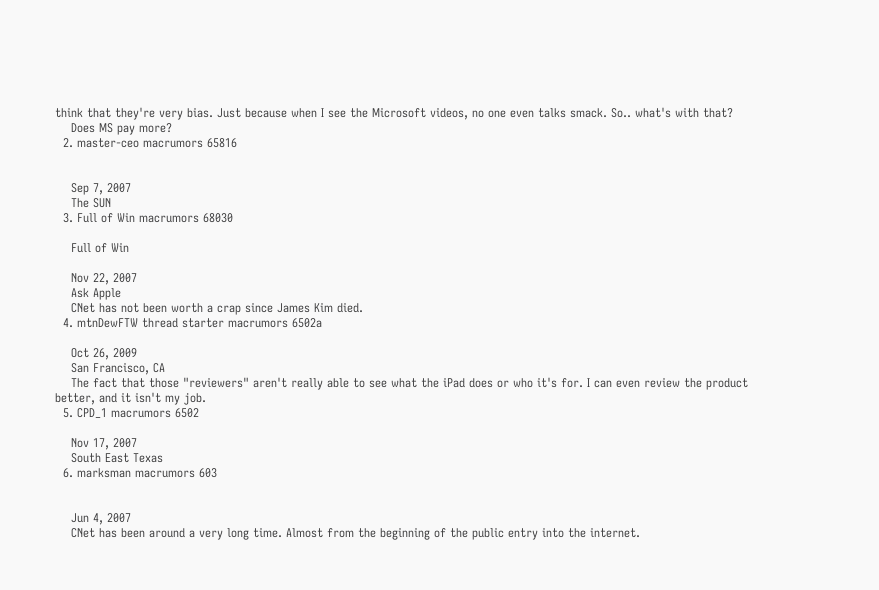think that they're very bias. Just because when I see the Microsoft videos, no one even talks smack. So.. what's with that?
    Does MS pay more?
  2. master-ceo macrumors 65816


    Sep 7, 2007
    The SUN
  3. Full of Win macrumors 68030

    Full of Win

    Nov 22, 2007
    Ask Apple
    CNet has not been worth a crap since James Kim died.
  4. mtnDewFTW thread starter macrumors 6502a

    Oct 26, 2009
    San Francisco, CA
    The fact that those "reviewers" aren't really able to see what the iPad does or who it's for. I can even review the product better, and it isn't my job.
  5. CPD_1 macrumors 6502

    Nov 17, 2007
    South East Texas
  6. marksman macrumors 603


    Jun 4, 2007
    CNet has been around a very long time. Almost from the beginning of the public entry into the internet.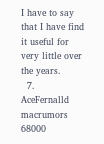I have to say that I have find it useful for very little over the years.
  7. AceFernalld macrumors 68000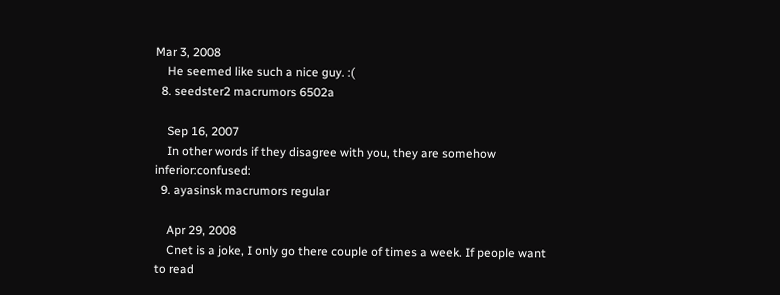Mar 3, 2008
    He seemed like such a nice guy. :(
  8. seedster2 macrumors 6502a

    Sep 16, 2007
    In other words if they disagree with you, they are somehow inferior:confused:
  9. ayasinsk macrumors regular

    Apr 29, 2008
    Cnet is a joke, I only go there couple of times a week. If people want to read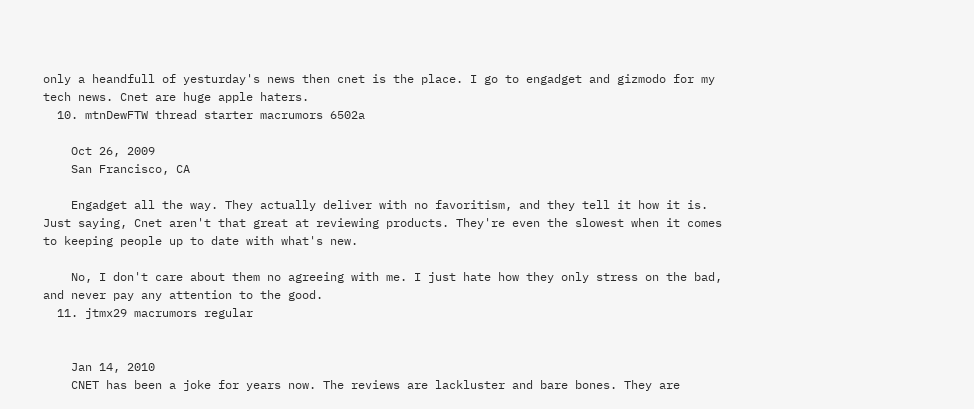only a heandfull of yesturday's news then cnet is the place. I go to engadget and gizmodo for my tech news. Cnet are huge apple haters.
  10. mtnDewFTW thread starter macrumors 6502a

    Oct 26, 2009
    San Francisco, CA

    Engadget all the way. They actually deliver with no favoritism, and they tell it how it is. Just saying, Cnet aren't that great at reviewing products. They're even the slowest when it comes to keeping people up to date with what's new.

    No, I don't care about them no agreeing with me. I just hate how they only stress on the bad, and never pay any attention to the good.
  11. jtmx29 macrumors regular


    Jan 14, 2010
    CNET has been a joke for years now. The reviews are lackluster and bare bones. They are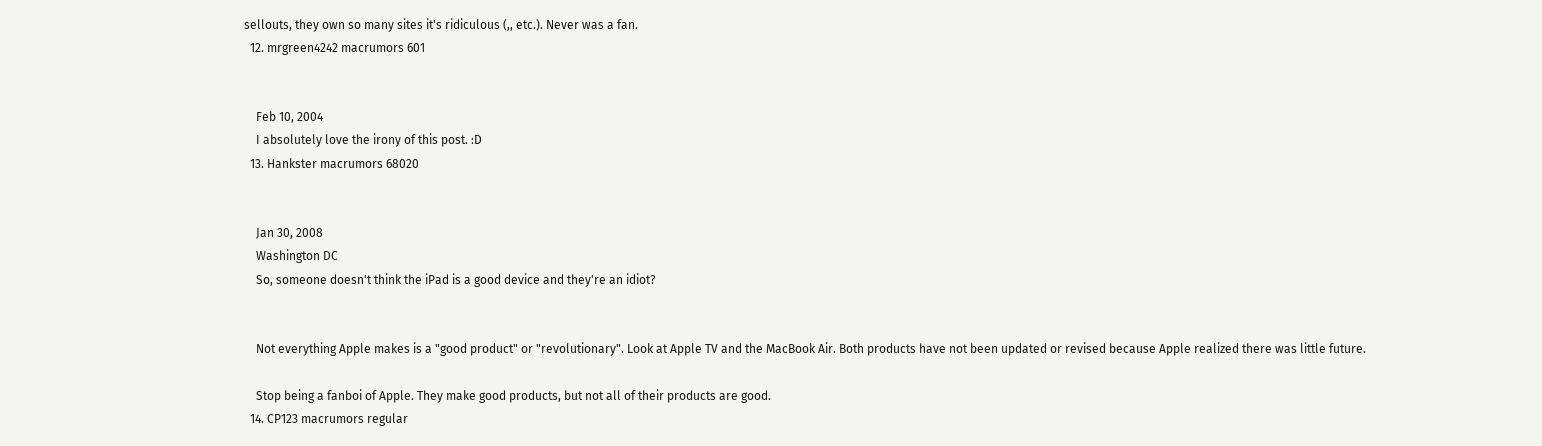sellouts, they own so many sites it's ridiculous (,, etc.). Never was a fan.
  12. mrgreen4242 macrumors 601


    Feb 10, 2004
    I absolutely love the irony of this post. :D
  13. Hankster macrumors 68020


    Jan 30, 2008
    Washington DC
    So, someone doesn't think the iPad is a good device and they're an idiot?


    Not everything Apple makes is a "good product" or "revolutionary". Look at Apple TV and the MacBook Air. Both products have not been updated or revised because Apple realized there was little future.

    Stop being a fanboi of Apple. They make good products, but not all of their products are good.
  14. CP123 macrumors regular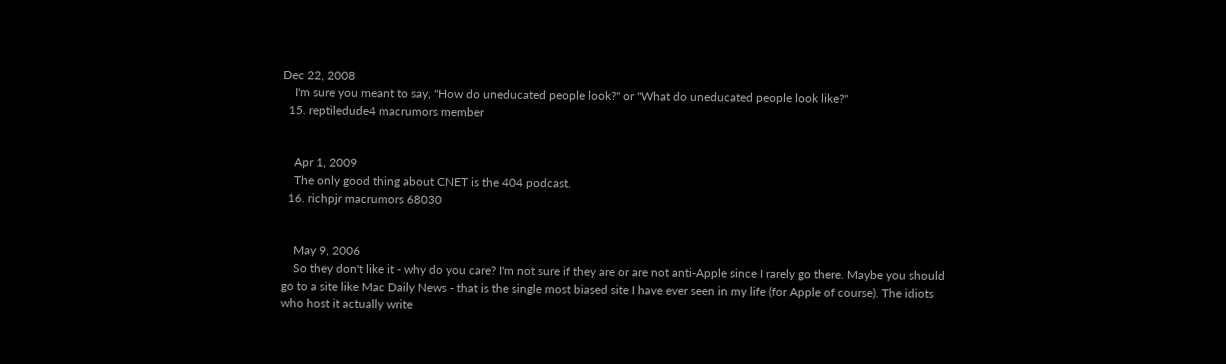Dec 22, 2008
    I'm sure you meant to say, "How do uneducated people look?" or "What do uneducated people look like?"
  15. reptiledude4 macrumors member


    Apr 1, 2009
    The only good thing about CNET is the 404 podcast.
  16. richpjr macrumors 68030


    May 9, 2006
    So they don't like it - why do you care? I'm not sure if they are or are not anti-Apple since I rarely go there. Maybe you should go to a site like Mac Daily News - that is the single most biased site I have ever seen in my life (for Apple of course). The idiots who host it actually write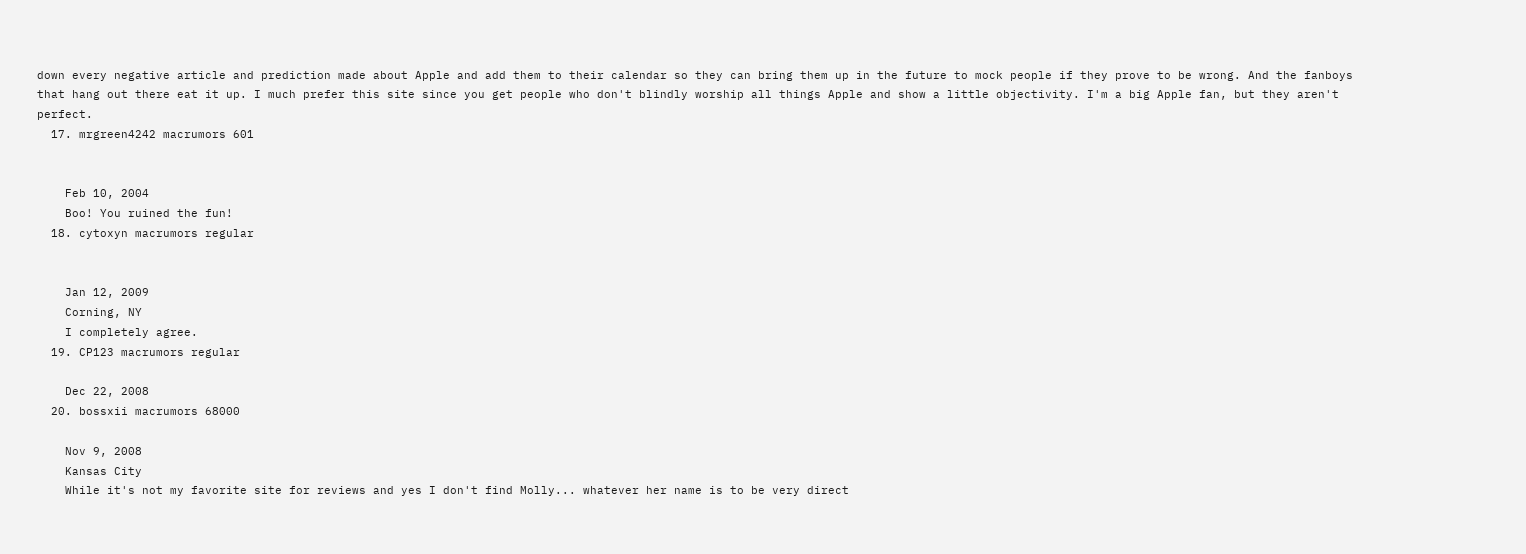down every negative article and prediction made about Apple and add them to their calendar so they can bring them up in the future to mock people if they prove to be wrong. And the fanboys that hang out there eat it up. I much prefer this site since you get people who don't blindly worship all things Apple and show a little objectivity. I'm a big Apple fan, but they aren't perfect.
  17. mrgreen4242 macrumors 601


    Feb 10, 2004
    Boo! You ruined the fun!
  18. cytoxyn macrumors regular


    Jan 12, 2009
    Corning, NY
    I completely agree.
  19. CP123 macrumors regular

    Dec 22, 2008
  20. bossxii macrumors 68000

    Nov 9, 2008
    Kansas City
    While it's not my favorite site for reviews and yes I don't find Molly... whatever her name is to be very direct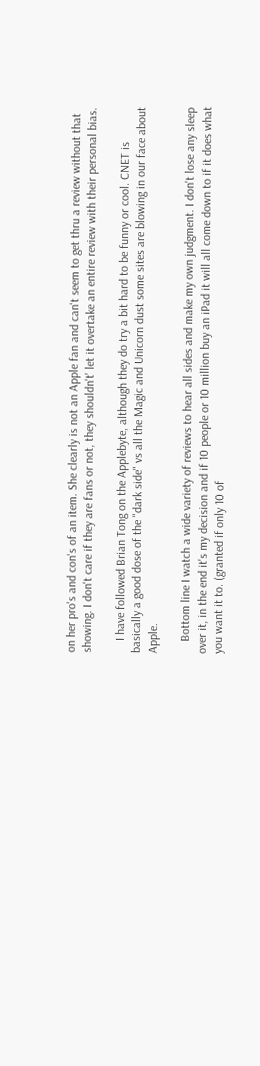on her pro's and con's of an item. She clearly is not an Apple fan and can't seem to get thru a review without that showing. I don't care if they are fans or not, they shouldn't' let it overtake an entire review with their personal bias.

    I have followed Brian Tong on the Applebyte, although they do try a bit hard to be funny or cool. CNET is basically a good dose of the "dark side" vs all the Magic and Unicorn dust some sites are blowing in our face about Apple.

    Bottom line I watch a wide variety of reviews to hear all sides and make my own judgment. I don't lose any sleep over it, in the end it's my decision and if 10 people or 10 million buy an iPad it will all come down to if it does what you want it to. (granted if only 10 of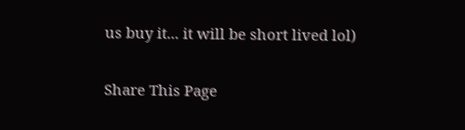us buy it... it will be short lived lol)

Share This Page